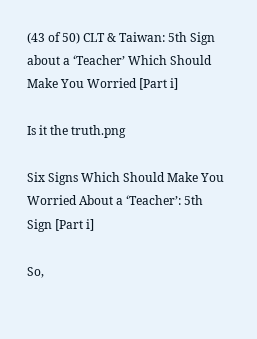(43 of 50) CLT & Taiwan: 5th Sign about a ‘Teacher’ Which Should Make You Worried [Part i]

Is it the truth.png

Six Signs Which Should Make You Worried About a ‘Teacher’: 5th Sign [Part i]

So,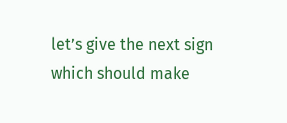let’s give the next sign which should make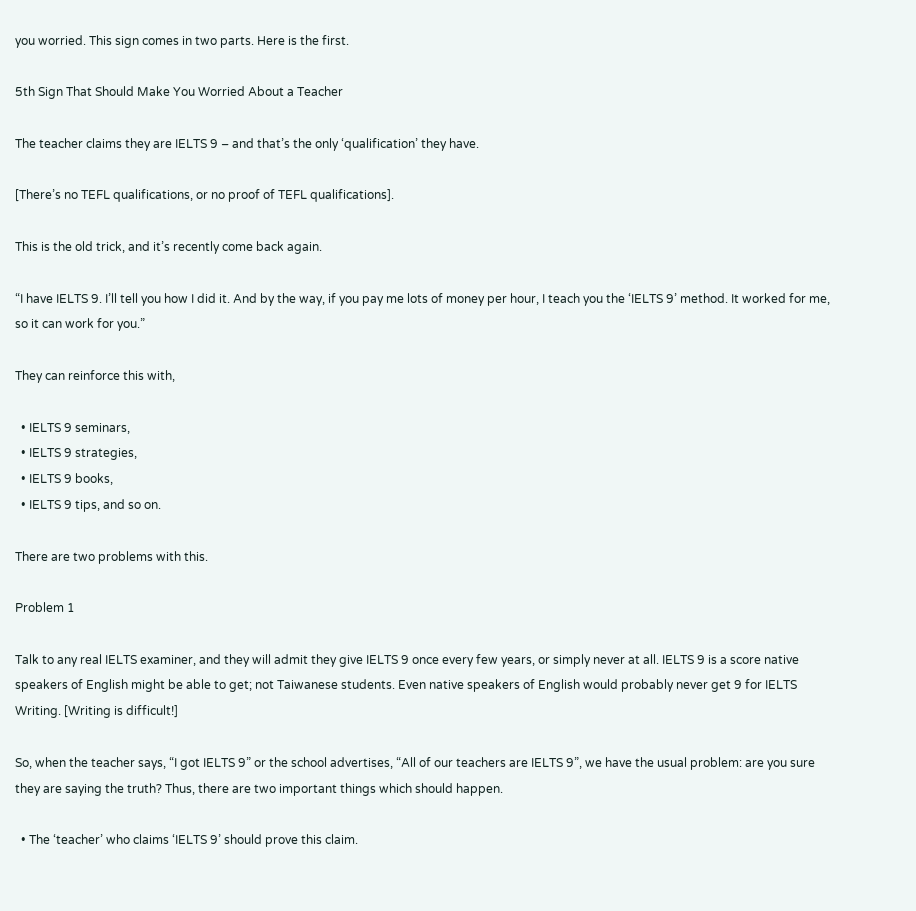you worried. This sign comes in two parts. Here is the first.

5th Sign That Should Make You Worried About a Teacher

The teacher claims they are IELTS 9 – and that’s the only ‘qualification’ they have.

[There’s no TEFL qualifications, or no proof of TEFL qualifications].

This is the old trick, and it’s recently come back again.

“I have IELTS 9. I’ll tell you how I did it. And by the way, if you pay me lots of money per hour, I teach you the ‘IELTS 9’ method. It worked for me, so it can work for you.”

They can reinforce this with,

  • IELTS 9 seminars,
  • IELTS 9 strategies,
  • IELTS 9 books,
  • IELTS 9 tips, and so on.

There are two problems with this.

Problem 1

Talk to any real IELTS examiner, and they will admit they give IELTS 9 once every few years, or simply never at all. IELTS 9 is a score native speakers of English might be able to get; not Taiwanese students. Even native speakers of English would probably never get 9 for IELTS Writing. [Writing is difficult!]

So, when the teacher says, “I got IELTS 9” or the school advertises, “All of our teachers are IELTS 9”, we have the usual problem: are you sure they are saying the truth? Thus, there are two important things which should happen.

  • The ‘teacher’ who claims ‘IELTS 9’ should prove this claim.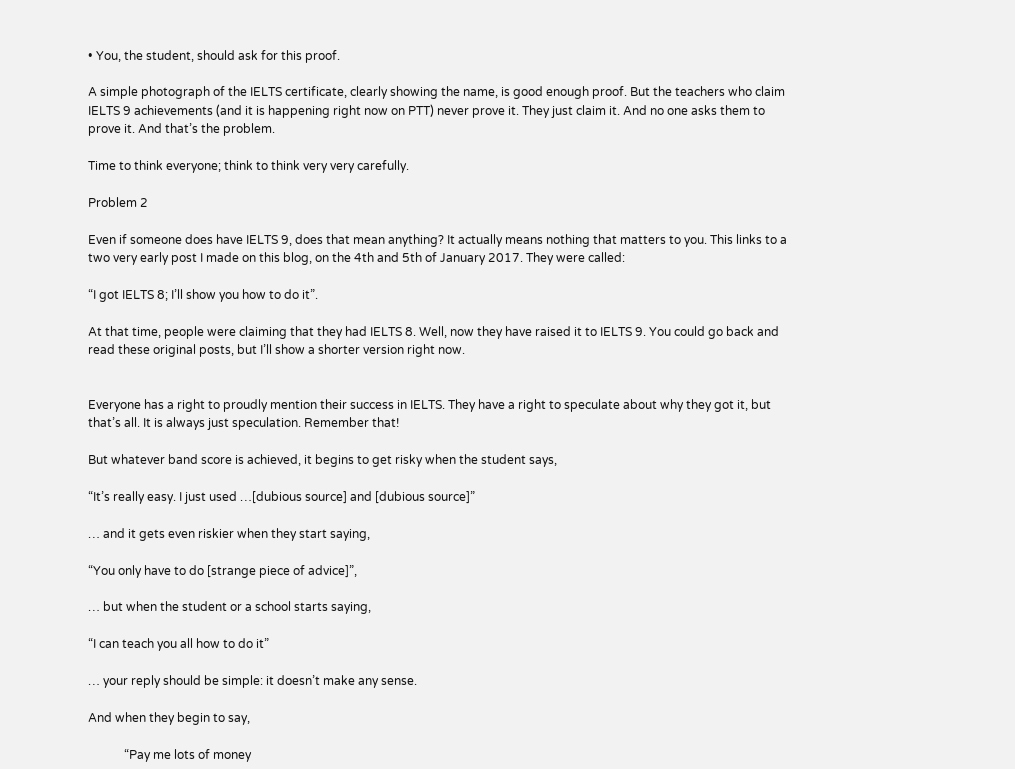• You, the student, should ask for this proof.

A simple photograph of the IELTS certificate, clearly showing the name, is good enough proof. But the teachers who claim IELTS 9 achievements (and it is happening right now on PTT) never prove it. They just claim it. And no one asks them to prove it. And that’s the problem.

Time to think everyone; think to think very very carefully.

Problem 2

Even if someone does have IELTS 9, does that mean anything? It actually means nothing that matters to you. This links to a two very early post I made on this blog, on the 4th and 5th of January 2017. They were called:

“I got IELTS 8; I’ll show you how to do it”.

At that time, people were claiming that they had IELTS 8. Well, now they have raised it to IELTS 9. You could go back and read these original posts, but I’ll show a shorter version right now.


Everyone has a right to proudly mention their success in IELTS. They have a right to speculate about why they got it, but that’s all. It is always just speculation. Remember that!

But whatever band score is achieved, it begins to get risky when the student says,

“It’s really easy. I just used …[dubious source] and [dubious source]”

… and it gets even riskier when they start saying,

“You only have to do [strange piece of advice]”,

… but when the student or a school starts saying,

“I can teach you all how to do it”

… your reply should be simple: it doesn’t make any sense.

And when they begin to say,

            “Pay me lots of money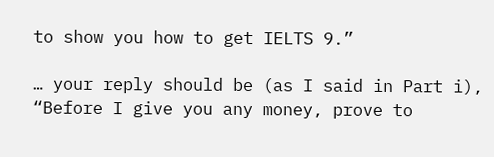to show you how to get IELTS 9.”

… your reply should be (as I said in Part i), “Before I give you any money, prove to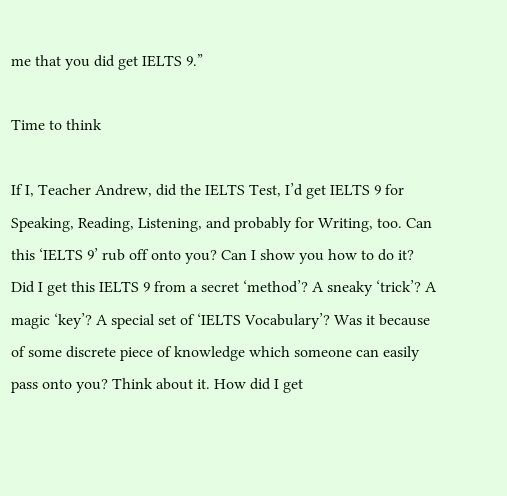me that you did get IELTS 9.”

Time to think

If I, Teacher Andrew, did the IELTS Test, I’d get IELTS 9 for Speaking, Reading, Listening, and probably for Writing, too. Can this ‘IELTS 9’ rub off onto you? Can I show you how to do it? Did I get this IELTS 9 from a secret ‘method’? A sneaky ‘trick’? A magic ‘key’? A special set of ‘IELTS Vocabulary’? Was it because of some discrete piece of knowledge which someone can easily pass onto you? Think about it. How did I get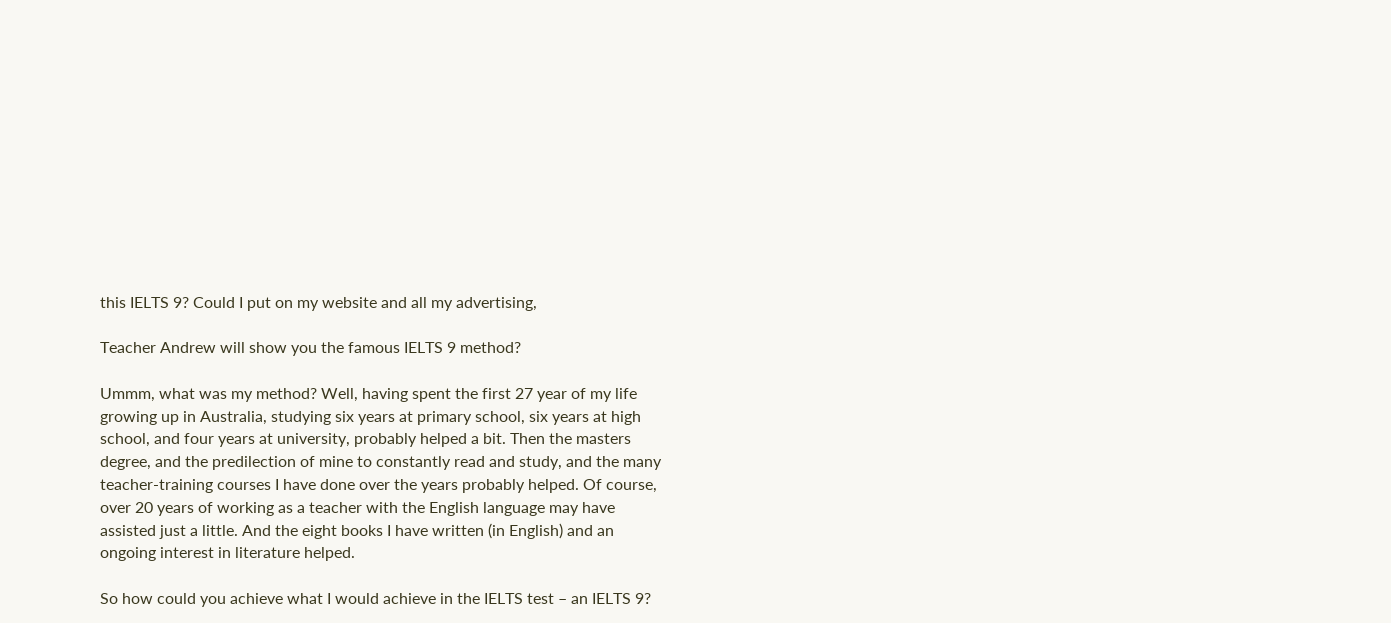this IELTS 9? Could I put on my website and all my advertising,

Teacher Andrew will show you the famous IELTS 9 method?

Ummm, what was my method? Well, having spent the first 27 year of my life growing up in Australia, studying six years at primary school, six years at high school, and four years at university, probably helped a bit. Then the masters degree, and the predilection of mine to constantly read and study, and the many teacher-training courses I have done over the years probably helped. Of course, over 20 years of working as a teacher with the English language may have assisted just a little. And the eight books I have written (in English) and an ongoing interest in literature helped.

So how could you achieve what I would achieve in the IELTS test – an IELTS 9?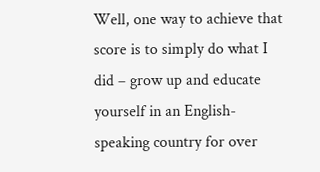Well, one way to achieve that score is to simply do what I did – grow up and educate yourself in an English-speaking country for over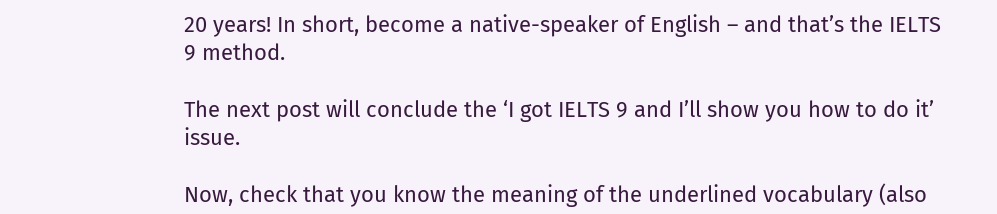20 years! In short, become a native-speaker of English – and that’s the IELTS 9 method.

The next post will conclude the ‘I got IELTS 9 and I’ll show you how to do it’ issue.

Now, check that you know the meaning of the underlined vocabulary (also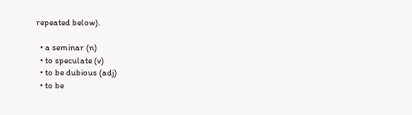repeated below).

  • a seminar (n)
  • to speculate (v)
  • to be dubious (adj)
  • to be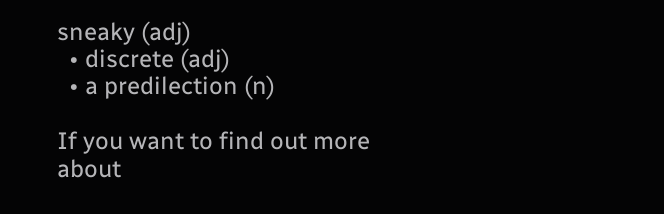sneaky (adj)
  • discrete (adj)
  • a predilection (n)

If you want to find out more about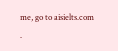me, go to aisielts.com .